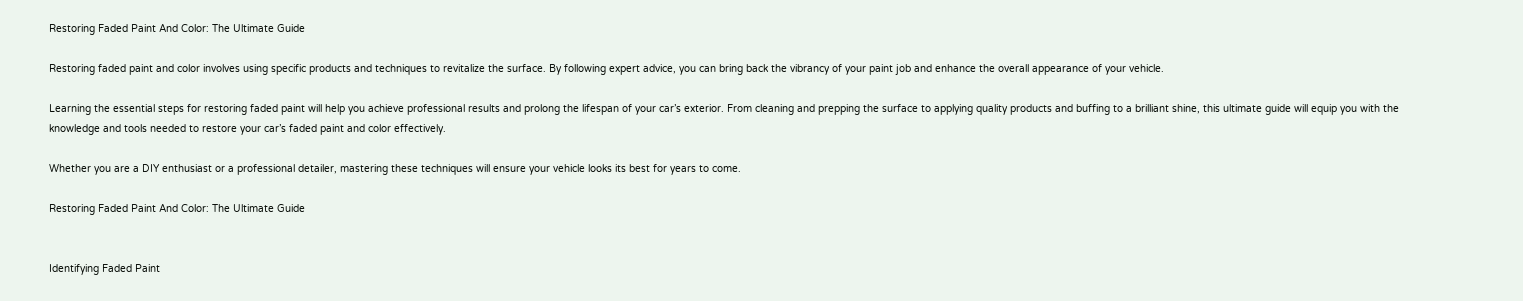Restoring Faded Paint And Color: The Ultimate Guide

Restoring faded paint and color involves using specific products and techniques to revitalize the surface. By following expert advice, you can bring back the vibrancy of your paint job and enhance the overall appearance of your vehicle.

Learning the essential steps for restoring faded paint will help you achieve professional results and prolong the lifespan of your car’s exterior. From cleaning and prepping the surface to applying quality products and buffing to a brilliant shine, this ultimate guide will equip you with the knowledge and tools needed to restore your car’s faded paint and color effectively.

Whether you are a DIY enthusiast or a professional detailer, mastering these techniques will ensure your vehicle looks its best for years to come.

Restoring Faded Paint And Color: The Ultimate Guide


Identifying Faded Paint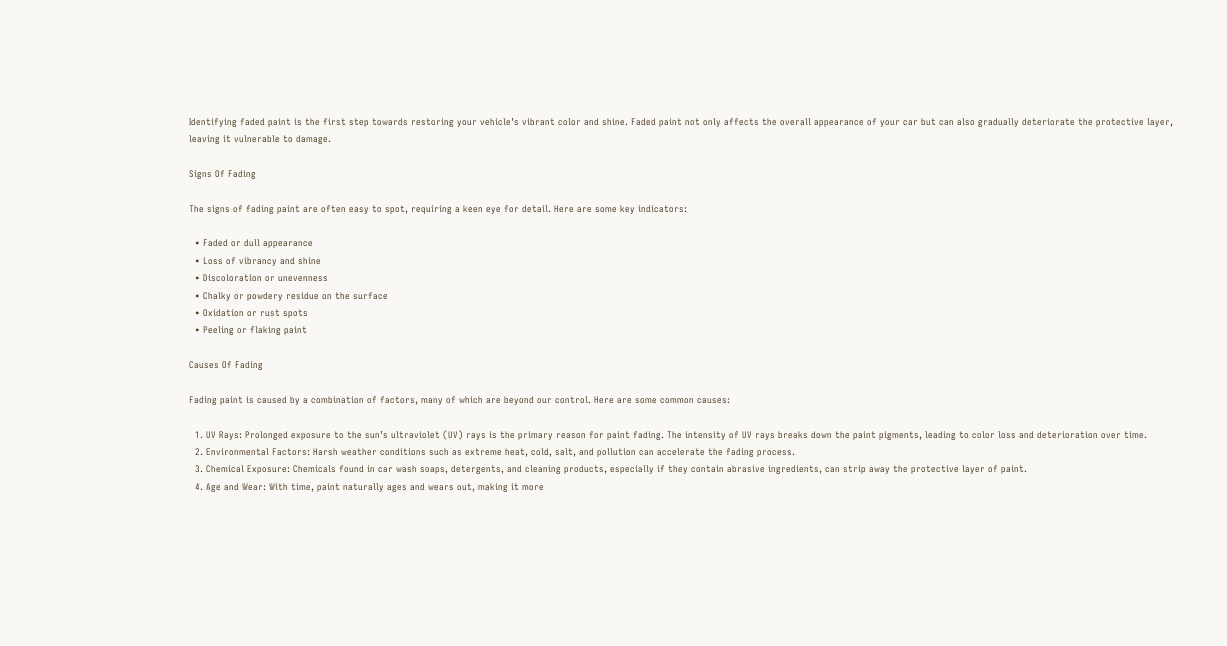Identifying faded paint is the first step towards restoring your vehicle’s vibrant color and shine. Faded paint not only affects the overall appearance of your car but can also gradually deteriorate the protective layer, leaving it vulnerable to damage.

Signs Of Fading

The signs of fading paint are often easy to spot, requiring a keen eye for detail. Here are some key indicators:

  • Faded or dull appearance
  • Loss of vibrancy and shine
  • Discoloration or unevenness
  • Chalky or powdery residue on the surface
  • Oxidation or rust spots
  • Peeling or flaking paint

Causes Of Fading

Fading paint is caused by a combination of factors, many of which are beyond our control. Here are some common causes:

  1. UV Rays: Prolonged exposure to the sun’s ultraviolet (UV) rays is the primary reason for paint fading. The intensity of UV rays breaks down the paint pigments, leading to color loss and deterioration over time.
  2. Environmental Factors: Harsh weather conditions such as extreme heat, cold, salt, and pollution can accelerate the fading process.
  3. Chemical Exposure: Chemicals found in car wash soaps, detergents, and cleaning products, especially if they contain abrasive ingredients, can strip away the protective layer of paint.
  4. Age and Wear: With time, paint naturally ages and wears out, making it more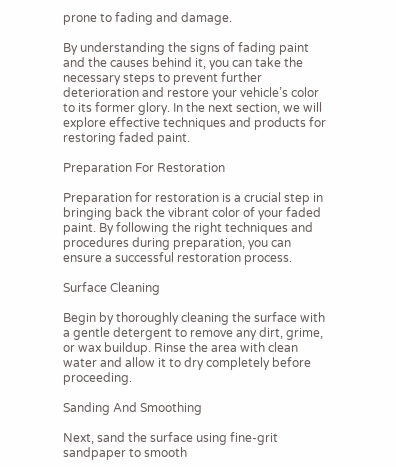prone to fading and damage.

By understanding the signs of fading paint and the causes behind it, you can take the necessary steps to prevent further deterioration and restore your vehicle’s color to its former glory. In the next section, we will explore effective techniques and products for restoring faded paint.

Preparation For Restoration

Preparation for restoration is a crucial step in bringing back the vibrant color of your faded paint. By following the right techniques and procedures during preparation, you can ensure a successful restoration process.

Surface Cleaning

Begin by thoroughly cleaning the surface with a gentle detergent to remove any dirt, grime, or wax buildup. Rinse the area with clean water and allow it to dry completely before proceeding.

Sanding And Smoothing

Next, sand the surface using fine-grit sandpaper to smooth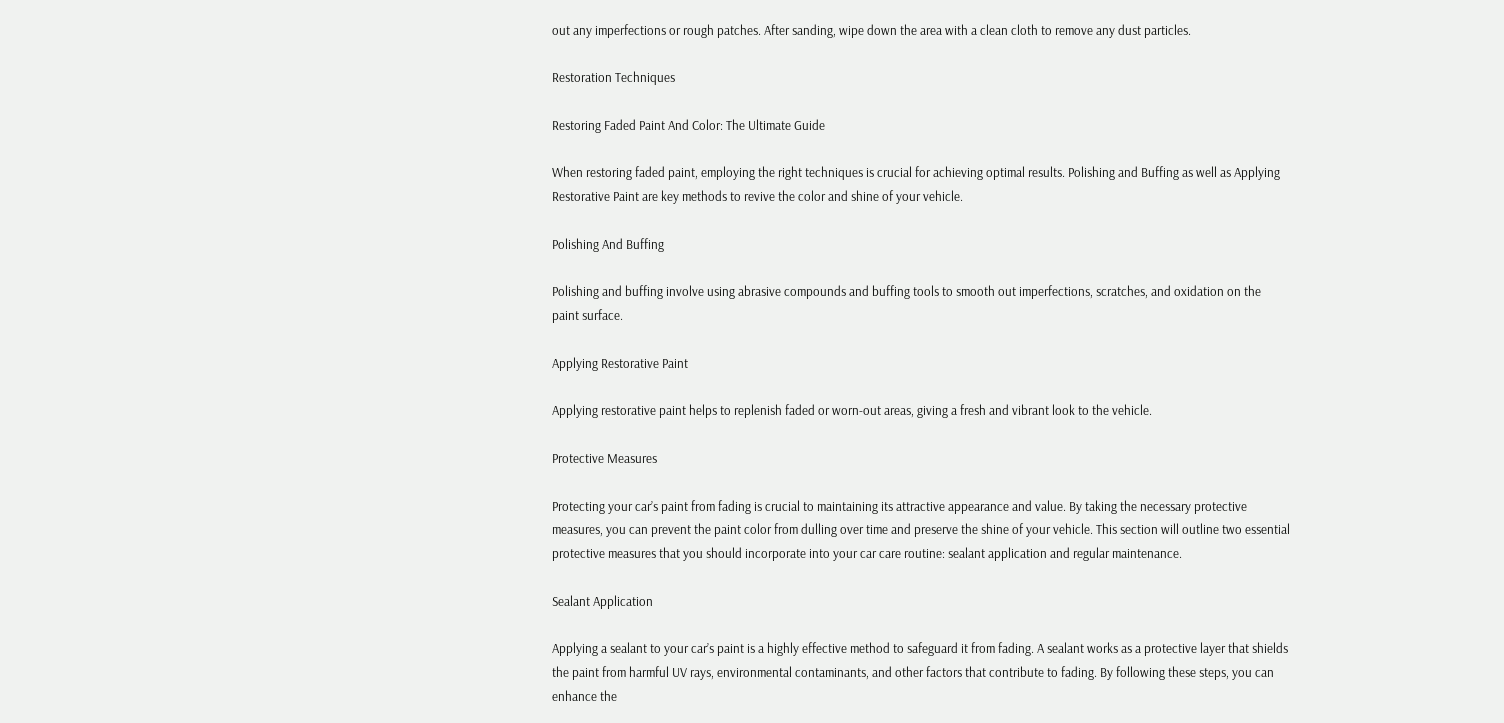out any imperfections or rough patches. After sanding, wipe down the area with a clean cloth to remove any dust particles.

Restoration Techniques

Restoring Faded Paint And Color: The Ultimate Guide

When restoring faded paint, employing the right techniques is crucial for achieving optimal results. Polishing and Buffing as well as Applying Restorative Paint are key methods to revive the color and shine of your vehicle.

Polishing And Buffing

Polishing and buffing involve using abrasive compounds and buffing tools to smooth out imperfections, scratches, and oxidation on the paint surface.

Applying Restorative Paint

Applying restorative paint helps to replenish faded or worn-out areas, giving a fresh and vibrant look to the vehicle.

Protective Measures

Protecting your car’s paint from fading is crucial to maintaining its attractive appearance and value. By taking the necessary protective measures, you can prevent the paint color from dulling over time and preserve the shine of your vehicle. This section will outline two essential protective measures that you should incorporate into your car care routine: sealant application and regular maintenance.

Sealant Application

Applying a sealant to your car’s paint is a highly effective method to safeguard it from fading. A sealant works as a protective layer that shields the paint from harmful UV rays, environmental contaminants, and other factors that contribute to fading. By following these steps, you can enhance the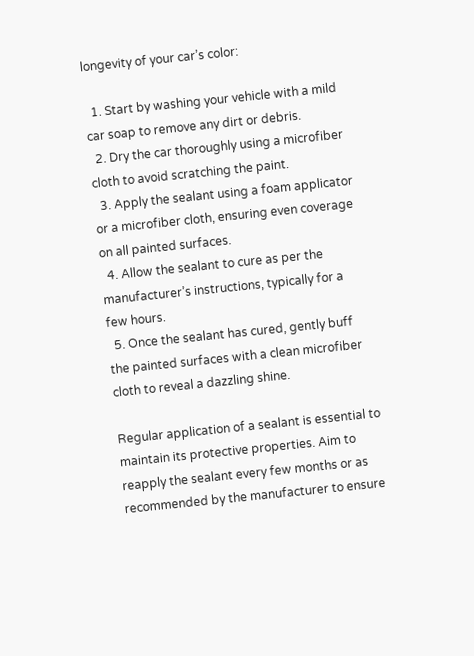longevity of your car’s color:

  1. Start by washing your vehicle with a mild car soap to remove any dirt or debris.
  2. Dry the car thoroughly using a microfiber cloth to avoid scratching the paint.
  3. Apply the sealant using a foam applicator or a microfiber cloth, ensuring even coverage on all painted surfaces.
  4. Allow the sealant to cure as per the manufacturer’s instructions, typically for a few hours.
  5. Once the sealant has cured, gently buff the painted surfaces with a clean microfiber cloth to reveal a dazzling shine.

Regular application of a sealant is essential to maintain its protective properties. Aim to reapply the sealant every few months or as recommended by the manufacturer to ensure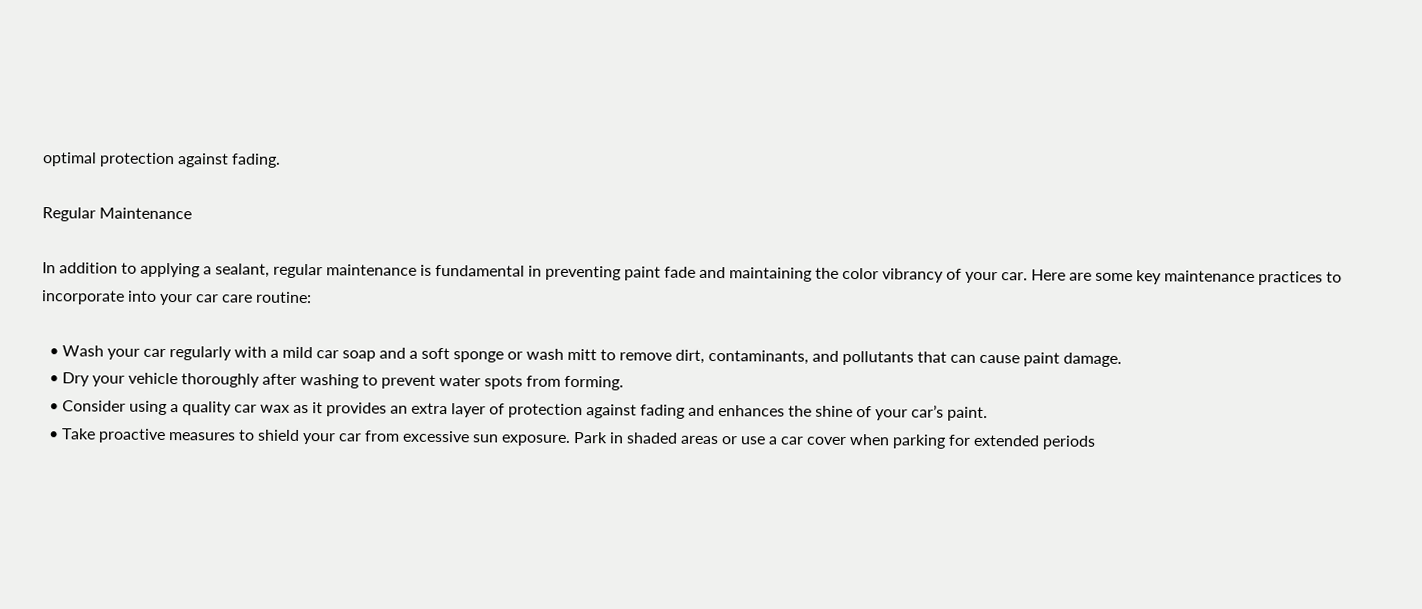optimal protection against fading.

Regular Maintenance

In addition to applying a sealant, regular maintenance is fundamental in preventing paint fade and maintaining the color vibrancy of your car. Here are some key maintenance practices to incorporate into your car care routine:

  • Wash your car regularly with a mild car soap and a soft sponge or wash mitt to remove dirt, contaminants, and pollutants that can cause paint damage.
  • Dry your vehicle thoroughly after washing to prevent water spots from forming.
  • Consider using a quality car wax as it provides an extra layer of protection against fading and enhances the shine of your car’s paint.
  • Take proactive measures to shield your car from excessive sun exposure. Park in shaded areas or use a car cover when parking for extended periods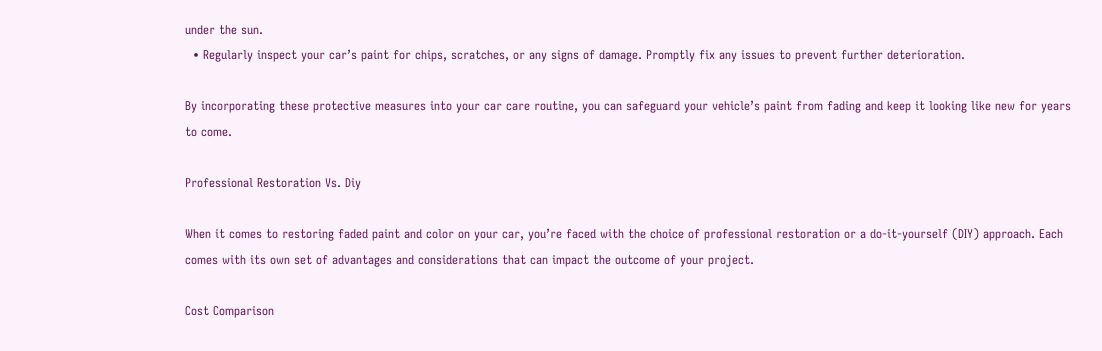under the sun.
  • Regularly inspect your car’s paint for chips, scratches, or any signs of damage. Promptly fix any issues to prevent further deterioration.

By incorporating these protective measures into your car care routine, you can safeguard your vehicle’s paint from fading and keep it looking like new for years to come.

Professional Restoration Vs. Diy

When it comes to restoring faded paint and color on your car, you’re faced with the choice of professional restoration or a do-it-yourself (DIY) approach. Each comes with its own set of advantages and considerations that can impact the outcome of your project.

Cost Comparison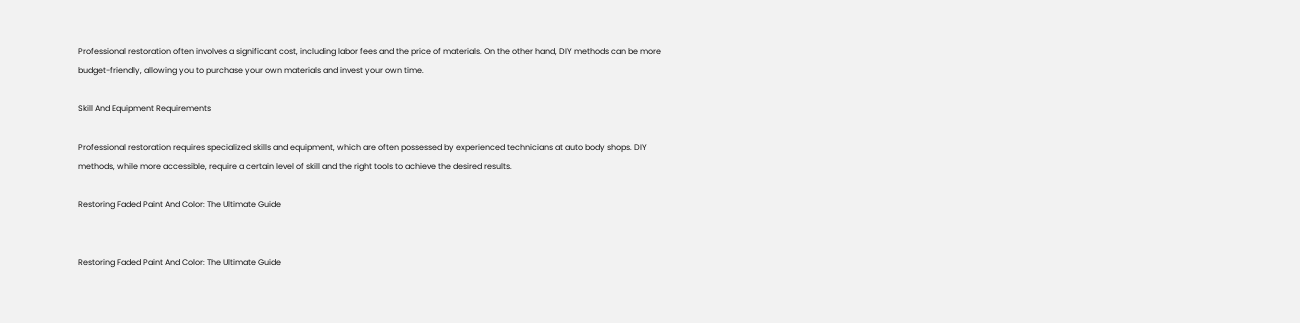Professional restoration often involves a significant cost, including labor fees and the price of materials. On the other hand, DIY methods can be more budget-friendly, allowing you to purchase your own materials and invest your own time.

Skill And Equipment Requirements

Professional restoration requires specialized skills and equipment, which are often possessed by experienced technicians at auto body shops. DIY methods, while more accessible, require a certain level of skill and the right tools to achieve the desired results.

Restoring Faded Paint And Color: The Ultimate Guide


Restoring Faded Paint And Color: The Ultimate Guide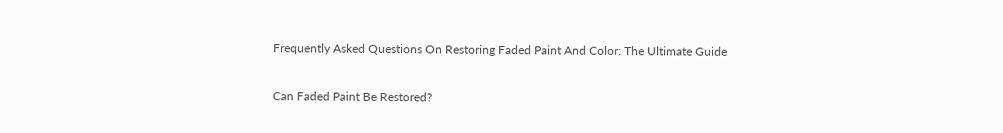Frequently Asked Questions On Restoring Faded Paint And Color: The Ultimate Guide

Can Faded Paint Be Restored?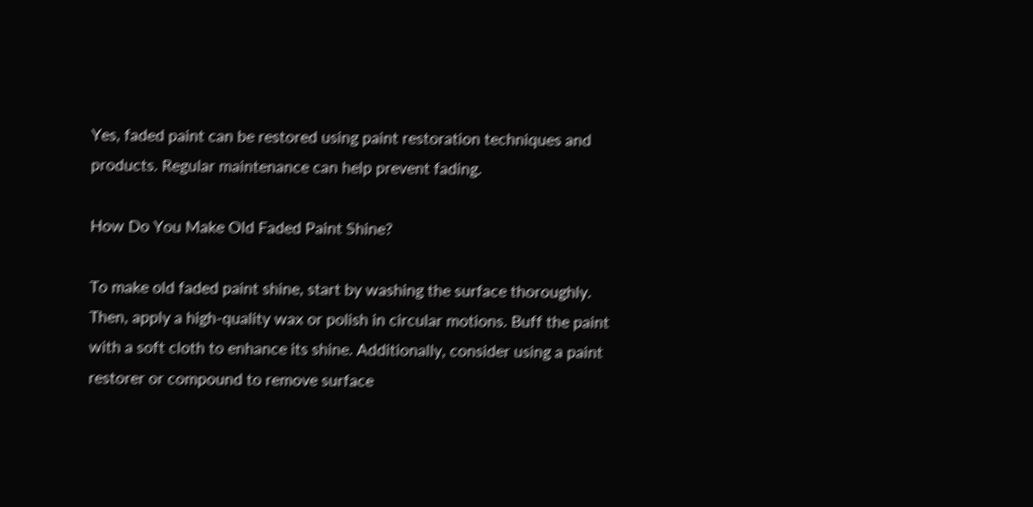Yes, faded paint can be restored using paint restoration techniques and products. Regular maintenance can help prevent fading.

How Do You Make Old Faded Paint Shine?

To make old faded paint shine, start by washing the surface thoroughly. Then, apply a high-quality wax or polish in circular motions. Buff the paint with a soft cloth to enhance its shine. Additionally, consider using a paint restorer or compound to remove surface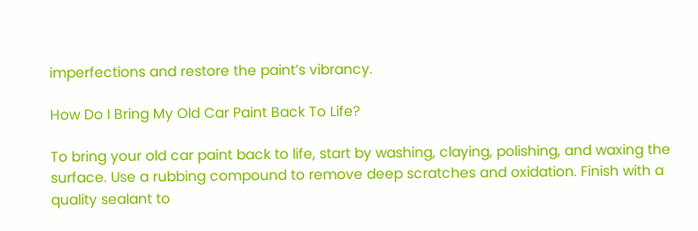imperfections and restore the paint’s vibrancy.

How Do I Bring My Old Car Paint Back To Life?

To bring your old car paint back to life, start by washing, claying, polishing, and waxing the surface. Use a rubbing compound to remove deep scratches and oxidation. Finish with a quality sealant to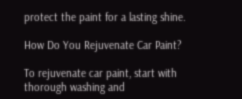protect the paint for a lasting shine.

How Do You Rejuvenate Car Paint?

To rejuvenate car paint, start with thorough washing and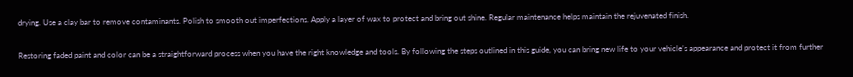drying. Use a clay bar to remove contaminants. Polish to smooth out imperfections. Apply a layer of wax to protect and bring out shine. Regular maintenance helps maintain the rejuvenated finish.


Restoring faded paint and color can be a straightforward process when you have the right knowledge and tools. By following the steps outlined in this guide, you can bring new life to your vehicle’s appearance and protect it from further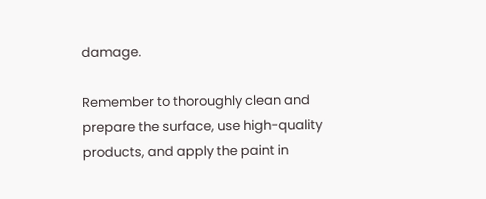damage.

Remember to thoroughly clean and prepare the surface, use high-quality products, and apply the paint in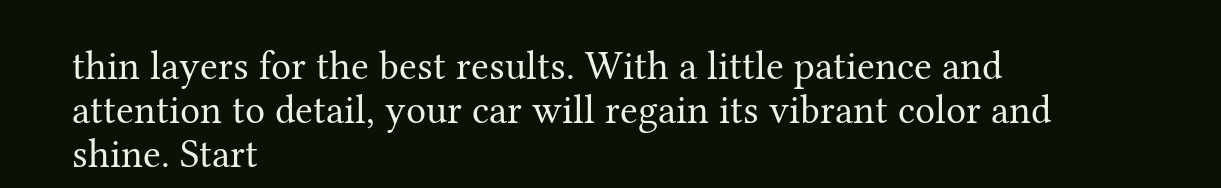thin layers for the best results. With a little patience and attention to detail, your car will regain its vibrant color and shine. Start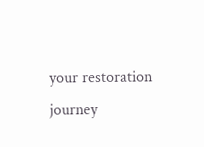your restoration journey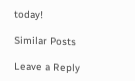today!

Similar Posts

Leave a Reply